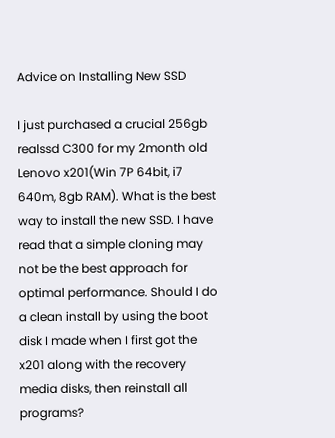Advice on Installing New SSD

I just purchased a crucial 256gb realssd C300 for my 2month old Lenovo x201(Win 7P 64bit, i7 640m, 8gb RAM). What is the best way to install the new SSD. I have read that a simple cloning may not be the best approach for optimal performance. Should I do a clean install by using the boot disk I made when I first got the x201 along with the recovery media disks, then reinstall all programs?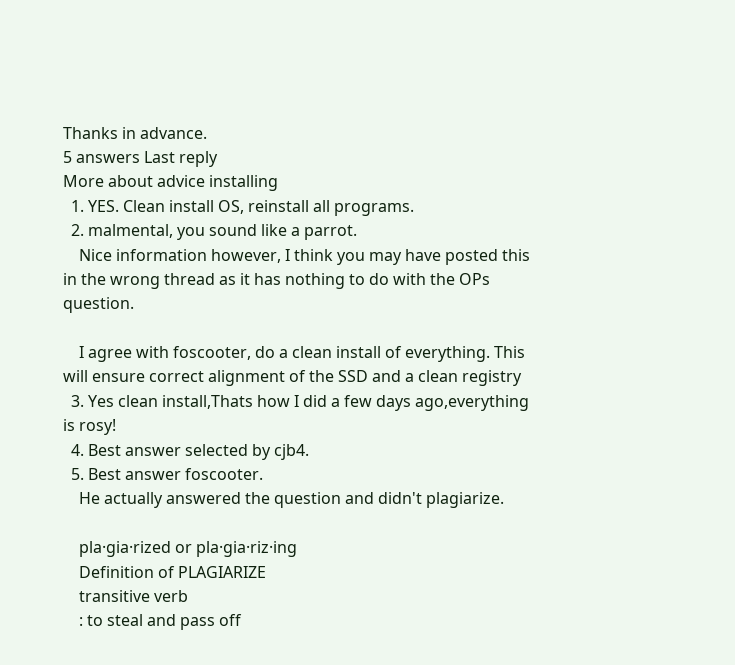Thanks in advance.
5 answers Last reply
More about advice installing
  1. YES. Clean install OS, reinstall all programs.
  2. malmental, you sound like a parrot.
    Nice information however, I think you may have posted this in the wrong thread as it has nothing to do with the OPs question.

    I agree with foscooter, do a clean install of everything. This will ensure correct alignment of the SSD and a clean registry
  3. Yes clean install,Thats how I did a few days ago,everything is rosy!
  4. Best answer selected by cjb4.
  5. Best answer foscooter.
    He actually answered the question and didn't plagiarize.

    pla·gia·rized or pla·gia·riz·ing
    Definition of PLAGIARIZE
    transitive verb
    : to steal and pass off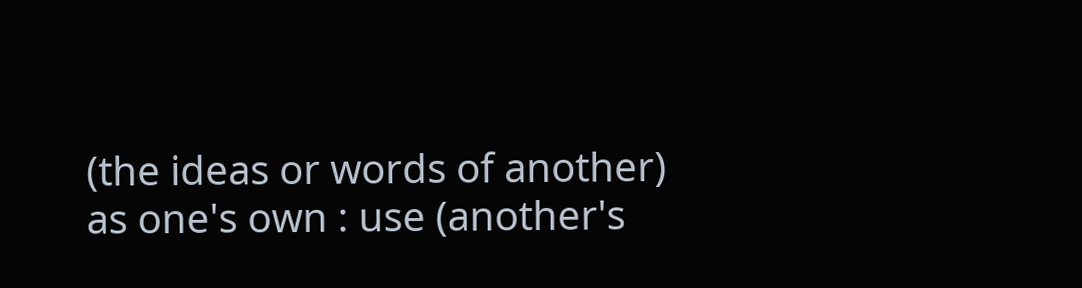(the ideas or words of another) as one's own : use (another's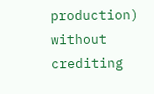production) without crediting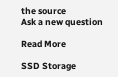the source
Ask a new question

Read More

SSD Storage